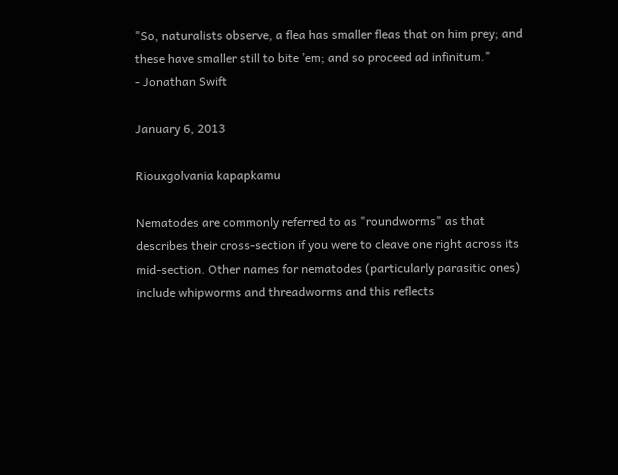"So, naturalists observe, a flea has smaller fleas that on him prey; and these have smaller still to bite ’em; and so proceed ad infinitum."
- Jonathan Swift

January 6, 2013

Riouxgolvania kapapkamu

Nematodes are commonly referred to as "roundworms" as that describes their cross-section if you were to cleave one right across its mid-section. Other names for nematodes (particularly parasitic ones) include whipworms and threadworms and this reflects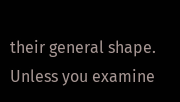their general shape. Unless you examine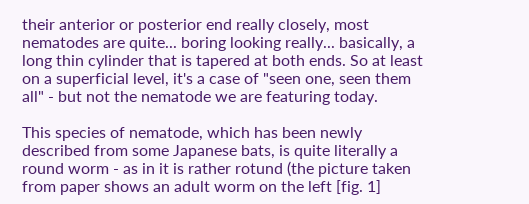their anterior or posterior end really closely, most nematodes are quite... boring looking really... basically, a long thin cylinder that is tapered at both ends. So at least on a superficial level, it's a case of "seen one, seen them all" - but not the nematode we are featuring today.

This species of nematode, which has been newly described from some Japanese bats, is quite literally a round worm - as in it is rather rotund (the picture taken from paper shows an adult worm on the left [fig. 1]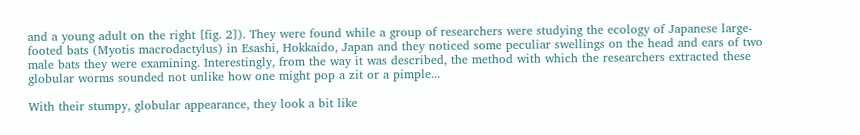and a young adult on the right [fig. 2]). They were found while a group of researchers were studying the ecology of Japanese large-footed bats (Myotis macrodactylus) in Esashi, Hokkaido, Japan and they noticed some peculiar swellings on the head and ears of two male bats they were examining. Interestingly, from the way it was described, the method with which the researchers extracted these globular worms sounded not unlike how one might pop a zit or a pimple...

With their stumpy, globular appearance, they look a bit like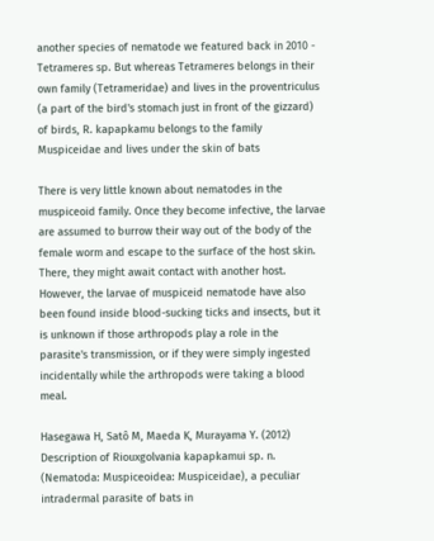another species of nematode we featured back in 2010 - Tetrameres sp. But whereas Tetrameres belongs in their own family (Tetrameridae) and lives in the proventriculus (a part of the bird's stomach just in front of the gizzard) of birds, R. kapapkamu belongs to the family Muspiceidae and lives under the skin of bats

There is very little known about nematodes in the muspiceoid family. Once they become infective, the larvae are assumed to burrow their way out of the body of the female worm and escape to the surface of the host skin. There, they might await contact with another host. However, the larvae of muspiceid nematode have also been found inside blood-sucking ticks and insects, but it is unknown if those arthropods play a role in the parasite's transmission, or if they were simply ingested incidentally while the arthropods were taking a blood meal.

Hasegawa H, Satô M, Maeda K, Murayama Y. (2012) Description of Riouxgolvania kapapkamui sp. n. (Nematoda: Muspiceoidea: Muspiceidae), a peculiar intradermal parasite of bats in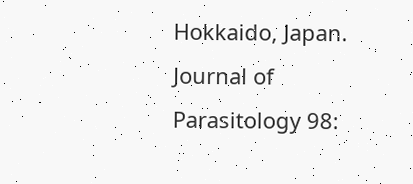Hokkaido, Japan. Journal of Parasitology 98: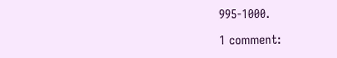995-1000.

1 comment: